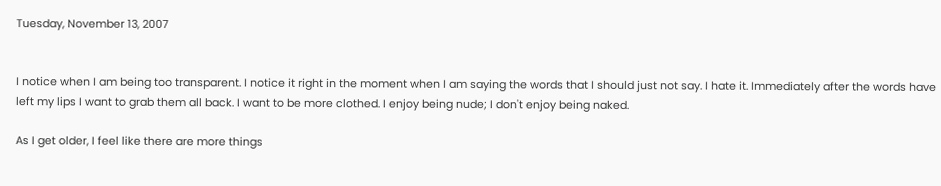Tuesday, November 13, 2007


I notice when I am being too transparent. I notice it right in the moment when I am saying the words that I should just not say. I hate it. Immediately after the words have left my lips I want to grab them all back. I want to be more clothed. I enjoy being nude; I don't enjoy being naked.

As I get older, I feel like there are more things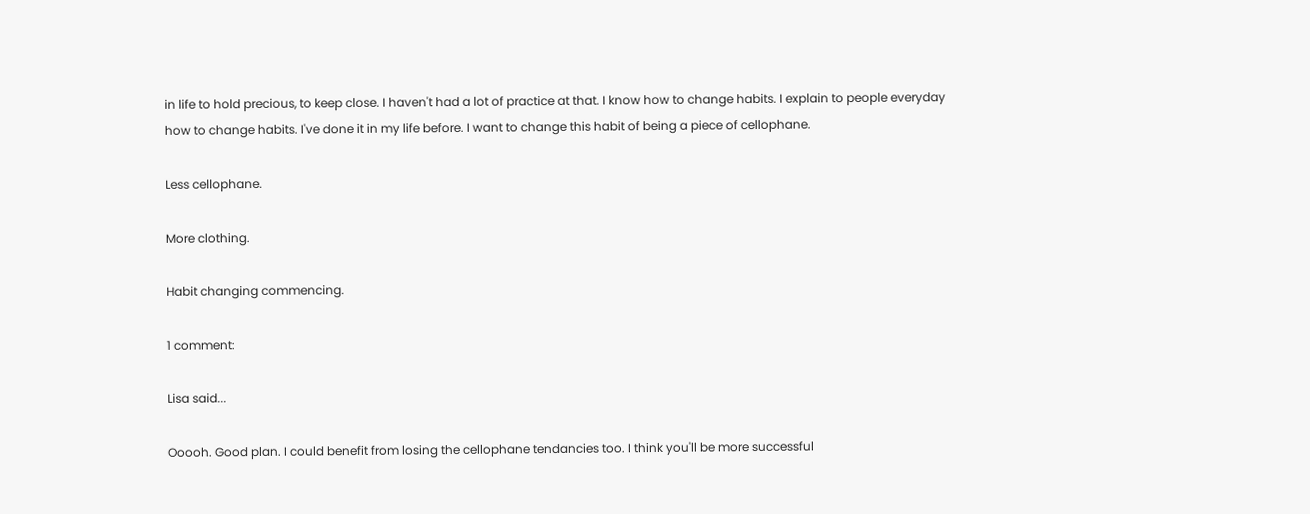in life to hold precious, to keep close. I haven't had a lot of practice at that. I know how to change habits. I explain to people everyday how to change habits. I've done it in my life before. I want to change this habit of being a piece of cellophane.

Less cellophane.

More clothing.

Habit changing commencing.

1 comment:

Lisa said...

Ooooh. Good plan. I could benefit from losing the cellophane tendancies too. I think you'll be more successful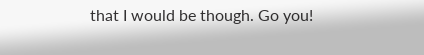that I would be though. Go you!